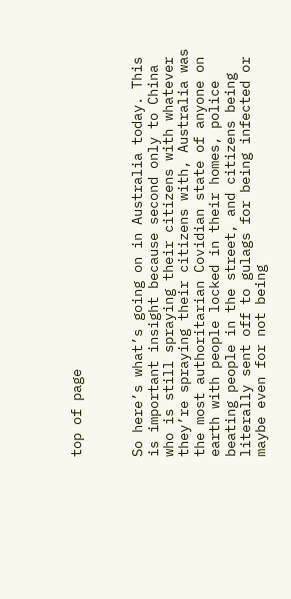top of page



So here’s what’s going on in Australia today. This is important insight because second only to China who is still spraying their citizens with whatever they’re spraying their citizens with, Australia was the most authoritarian Covidian state of anyone on earth with people locked in their homes, police beating people in the street, and citizens being literally sent off to gulags for being infected or maybe even for not being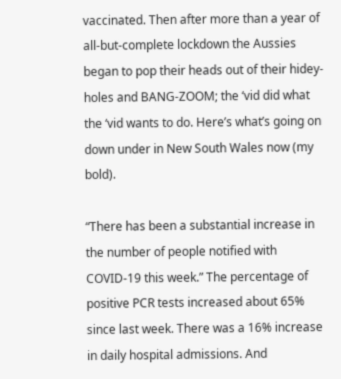vaccinated. Then after more than a year of all-but-complete lockdown the Aussies began to pop their heads out of their hidey-holes and BANG-ZOOM; the ‘vid did what the ‘vid wants to do. Here’s what’s going on down under in New South Wales now (my bold).

“There has been a substantial increase in the number of people notified with COVID-19 this week.” The percentage of positive PCR tests increased about 65% since last week. There was a 16% increase in daily hospital admissions. And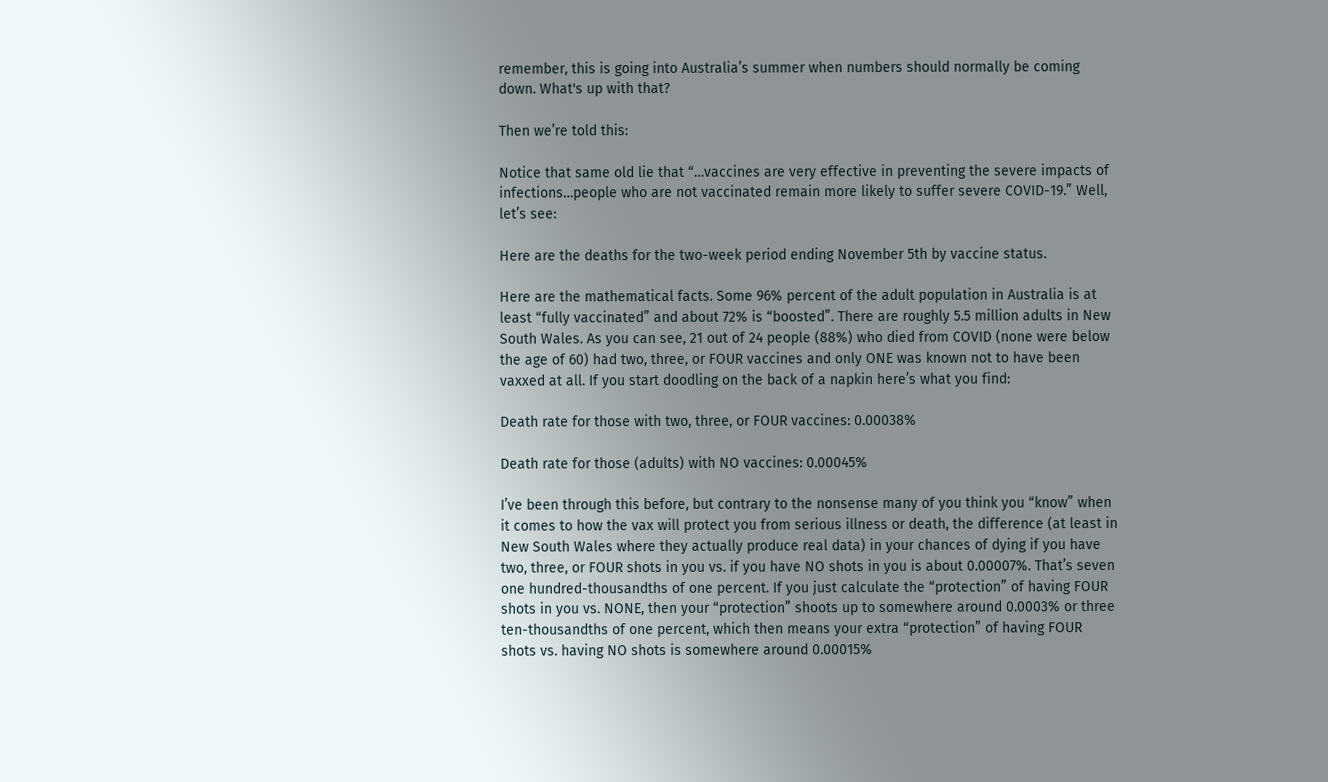remember, this is going into Australia’s summer when numbers should normally be coming down. What's up with that?

Then we’re told this:

Notice that same old lie that “…vaccines are very effective in preventing the severe impacts of infections…people who are not vaccinated remain more likely to suffer severe COVID-19.” Well, let’s see:

Here are the deaths for the two-week period ending November 5th by vaccine status.

Here are the mathematical facts. Some 96% percent of the adult population in Australia is at least “fully vaccinated” and about 72% is “boosted”. There are roughly 5.5 million adults in New South Wales. As you can see, 21 out of 24 people (88%) who died from COVID (none were below the age of 60) had two, three, or FOUR vaccines and only ONE was known not to have been vaxxed at all. If you start doodling on the back of a napkin here’s what you find:

Death rate for those with two, three, or FOUR vaccines: 0.00038%

Death rate for those (adults) with NO vaccines: 0.00045%

I’ve been through this before, but contrary to the nonsense many of you think you “know” when it comes to how the vax will protect you from serious illness or death, the difference (at least in New South Wales where they actually produce real data) in your chances of dying if you have two, three, or FOUR shots in you vs. if you have NO shots in you is about 0.00007%. That’s seven one hundred-thousandths of one percent. If you just calculate the “protection” of having FOUR shots in you vs. NONE, then your “protection” shoots up to somewhere around 0.0003% or three ten-thousandths of one percent, which then means your extra “protection” of having FOUR shots vs. having NO shots is somewhere around 0.00015%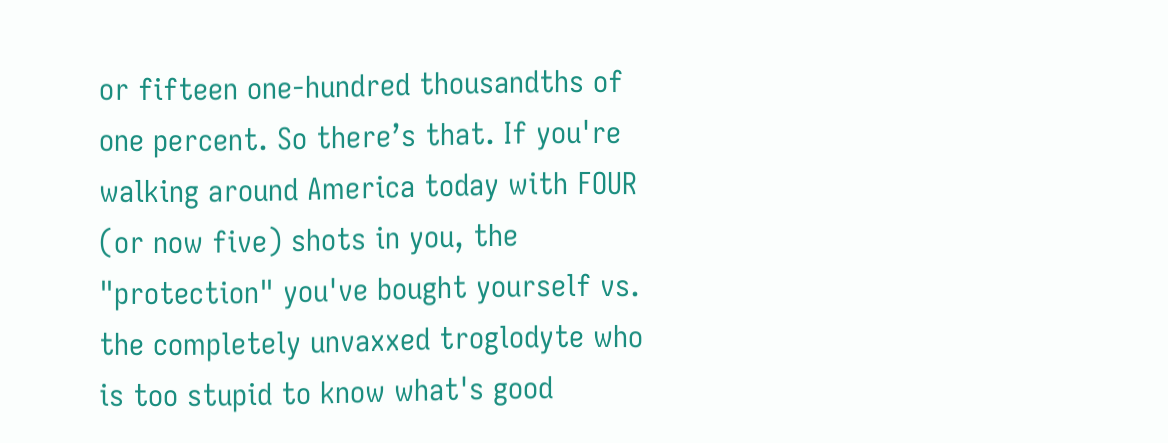or fifteen one-hundred thousandths of one percent. So there’s that. If you're walking around America today with FOUR (or now five) shots in you, the "protection" you've bought yourself vs. the completely unvaxxed troglodyte who is too stupid to know what's good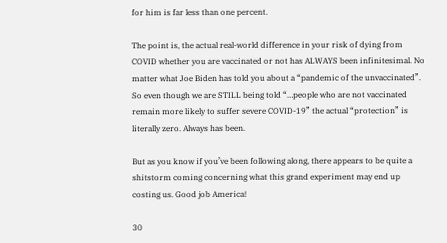for him is far less than one percent.

The point is, the actual real-world difference in your risk of dying from COVID whether you are vaccinated or not has ALWAYS been infinitesimal. No matter what Joe Biden has told you about a “pandemic of the unvaccinated”. So even though we are STILL being told “…people who are not vaccinated remain more likely to suffer severe COVID-19” the actual “protection” is literally zero. Always has been.

But as you know if you’ve been following along, there appears to be quite a shitstorm coming concerning what this grand experiment may end up costing us. Good job America!

30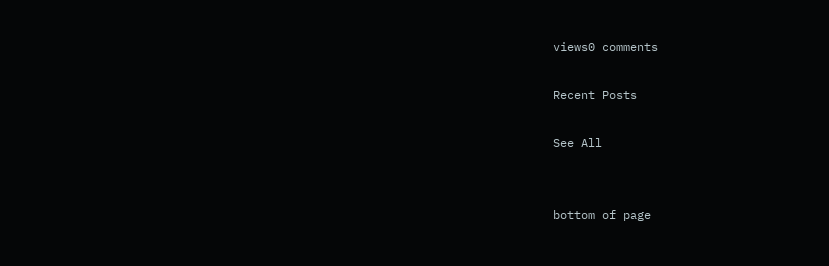views0 comments

Recent Posts

See All


bottom of page